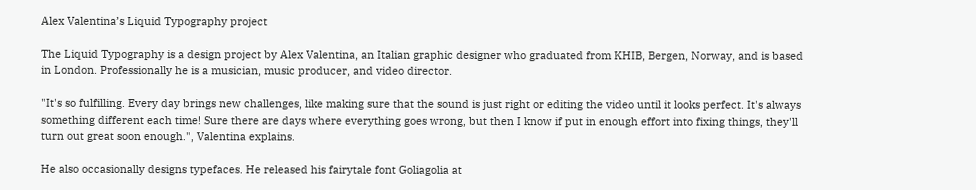Alex Valentina’s Liquid Typography project

The Liquid Typography is a design project by Alex Valentina, an Italian graphic designer who graduated from KHIB, Bergen, Norway, and is based in London. Professionally he is a musician, music producer, and video director.

"It's so fulfilling. Every day brings new challenges, like making sure that the sound is just right or editing the video until it looks perfect. It's always something different each time! Sure there are days where everything goes wrong, but then I know if put in enough effort into fixing things, they'll turn out great soon enough.", Valentina explains.

He also occasionally designs typefaces. He released his fairytale font Goliagolia at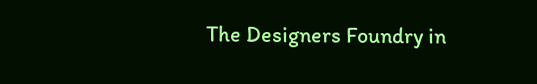The Designers Foundry in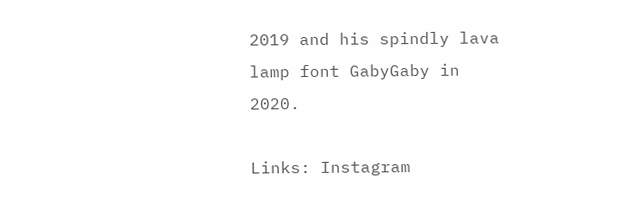2019 and his spindly lava lamp font GabyGaby in 2020.

Links: Instagram